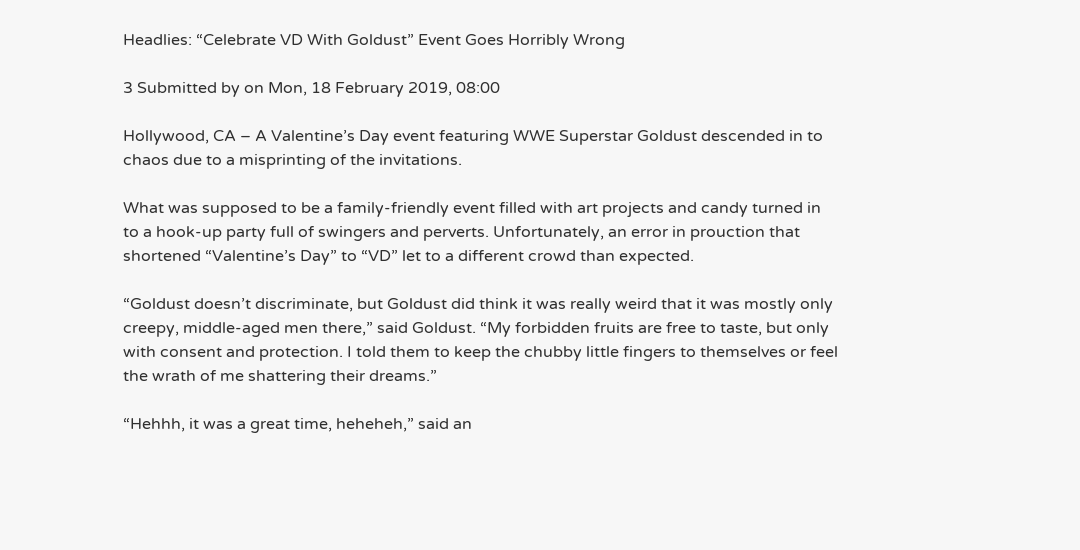Headlies: “Celebrate VD With Goldust” Event Goes Horribly Wrong

3 Submitted by on Mon, 18 February 2019, 08:00

Hollywood, CA – A Valentine’s Day event featuring WWE Superstar Goldust descended in to chaos due to a misprinting of the invitations.

What was supposed to be a family-friendly event filled with art projects and candy turned in to a hook-up party full of swingers and perverts. Unfortunately, an error in prouction that shortened “Valentine’s Day” to “VD” let to a different crowd than expected.

“Goldust doesn’t discriminate, but Goldust did think it was really weird that it was mostly only creepy, middle-aged men there,” said Goldust. “My forbidden fruits are free to taste, but only with consent and protection. I told them to keep the chubby little fingers to themselves or feel the wrath of me shattering their dreams.”

“Hehhh, it was a great time, heheheh,” said an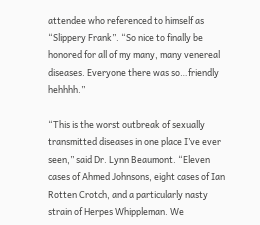attendee who referenced to himself as “Slippery Frank”. “So nice to finally be honored for all of my many, many venereal diseases. Everyone there was so…friendly hehhhh.”

“This is the worst outbreak of sexually transmitted diseases in one place I’ve ever seen,” said Dr. Lynn Beaumont. “Eleven cases of Ahmed Johnsons, eight cases of Ian Rotten Crotch, and a particularly nasty strain of Herpes Whippleman. We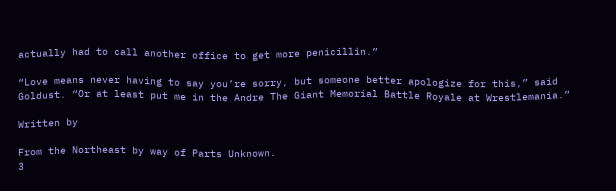actually had to call another office to get more penicillin.”

“Love means never having to say you’re sorry, but someone better apologize for this,” said Goldust. “Or at least put me in the Andre The Giant Memorial Battle Royale at Wrestlemania.”

Written by

From the Northeast by way of Parts Unknown.
3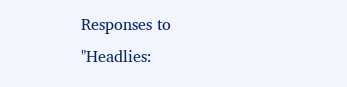Responses to "Headlies: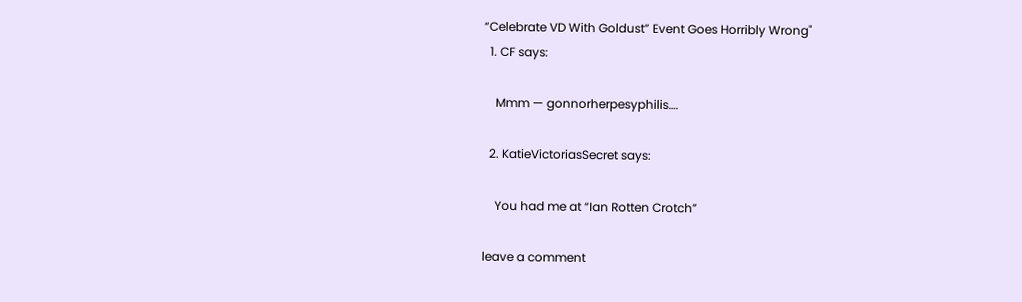“Celebrate VD With Goldust” Event Goes Horribly Wrong"
  1. CF says:

    Mmm — gonnorherpesyphilis….

  2. KatieVictoriasSecret says:

    You had me at “Ian Rotten Crotch”

leave a comment